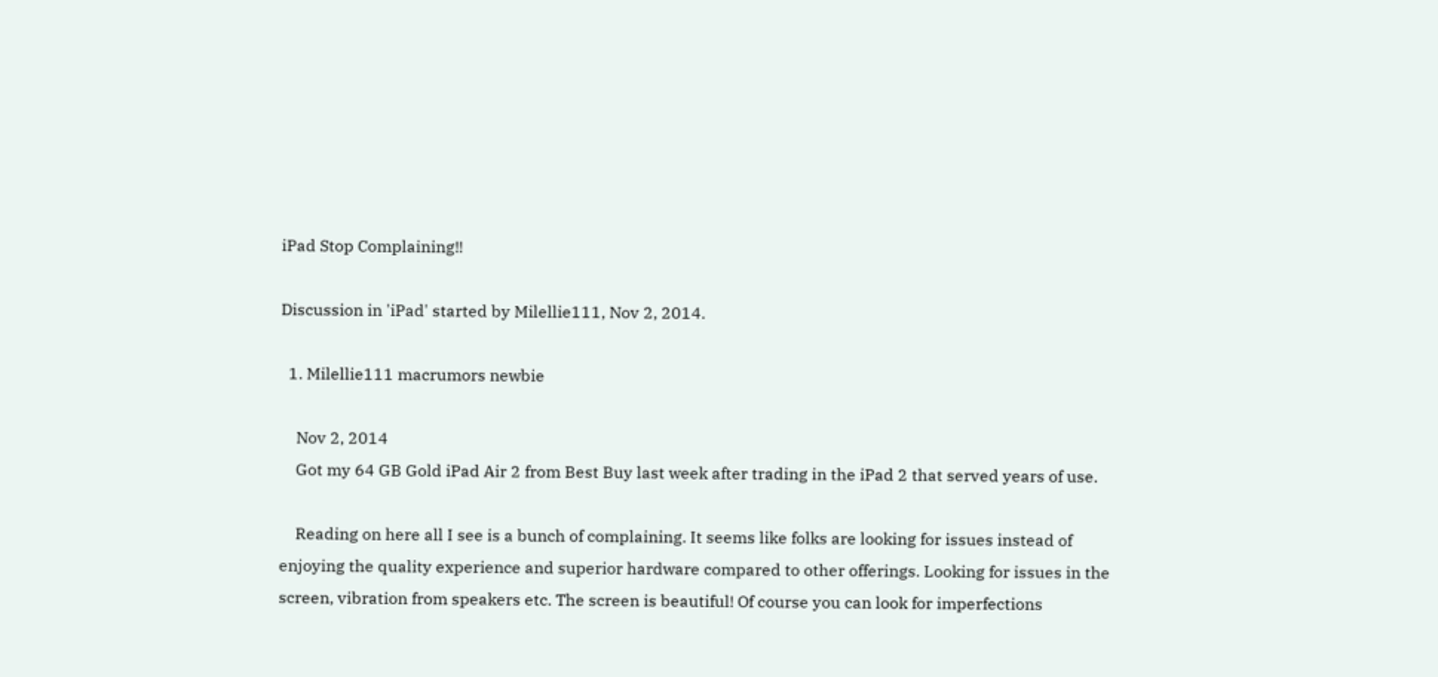iPad Stop Complaining!!

Discussion in 'iPad' started by Milellie111, Nov 2, 2014.

  1. Milellie111 macrumors newbie

    Nov 2, 2014
    Got my 64 GB Gold iPad Air 2 from Best Buy last week after trading in the iPad 2 that served years of use.

    Reading on here all I see is a bunch of complaining. It seems like folks are looking for issues instead of enjoying the quality experience and superior hardware compared to other offerings. Looking for issues in the screen, vibration from speakers etc. The screen is beautiful! Of course you can look for imperfections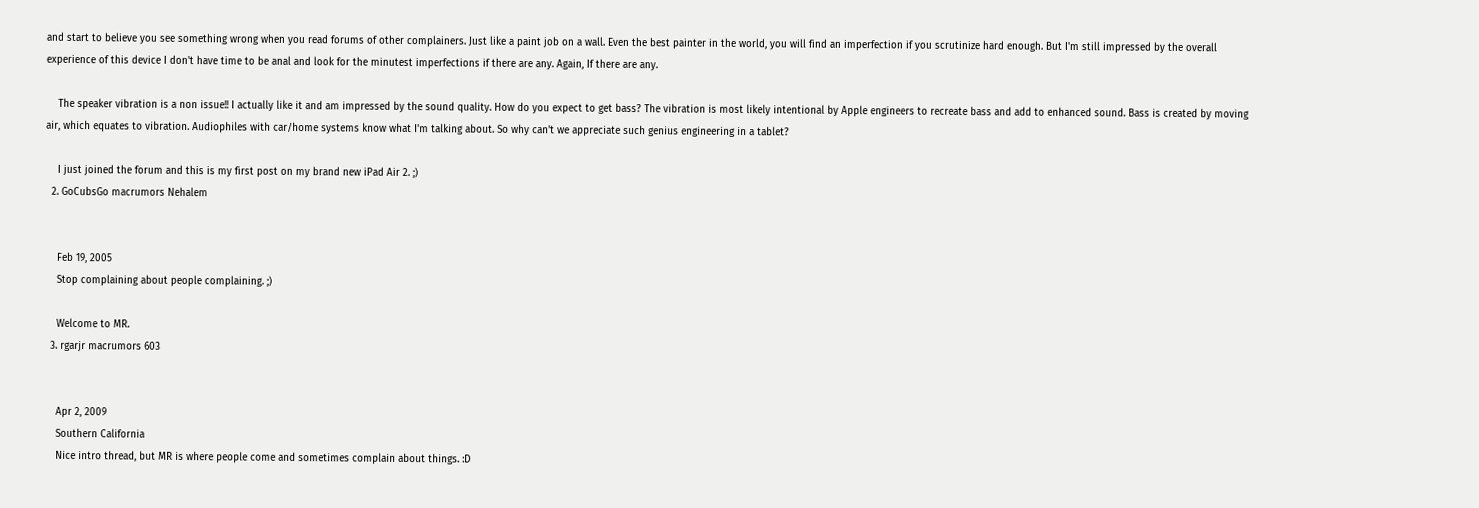and start to believe you see something wrong when you read forums of other complainers. Just like a paint job on a wall. Even the best painter in the world, you will find an imperfection if you scrutinize hard enough. But I'm still impressed by the overall experience of this device I don't have time to be anal and look for the minutest imperfections if there are any. Again, If there are any.

    The speaker vibration is a non issue!! I actually like it and am impressed by the sound quality. How do you expect to get bass? The vibration is most likely intentional by Apple engineers to recreate bass and add to enhanced sound. Bass is created by moving air, which equates to vibration. Audiophiles with car/home systems know what I'm talking about. So why can't we appreciate such genius engineering in a tablet?

    I just joined the forum and this is my first post on my brand new iPad Air 2. ;)
  2. GoCubsGo macrumors Nehalem


    Feb 19, 2005
    Stop complaining about people complaining. ;)

    Welcome to MR.
  3. rgarjr macrumors 603


    Apr 2, 2009
    Southern California
    Nice intro thread, but MR is where people come and sometimes complain about things. :D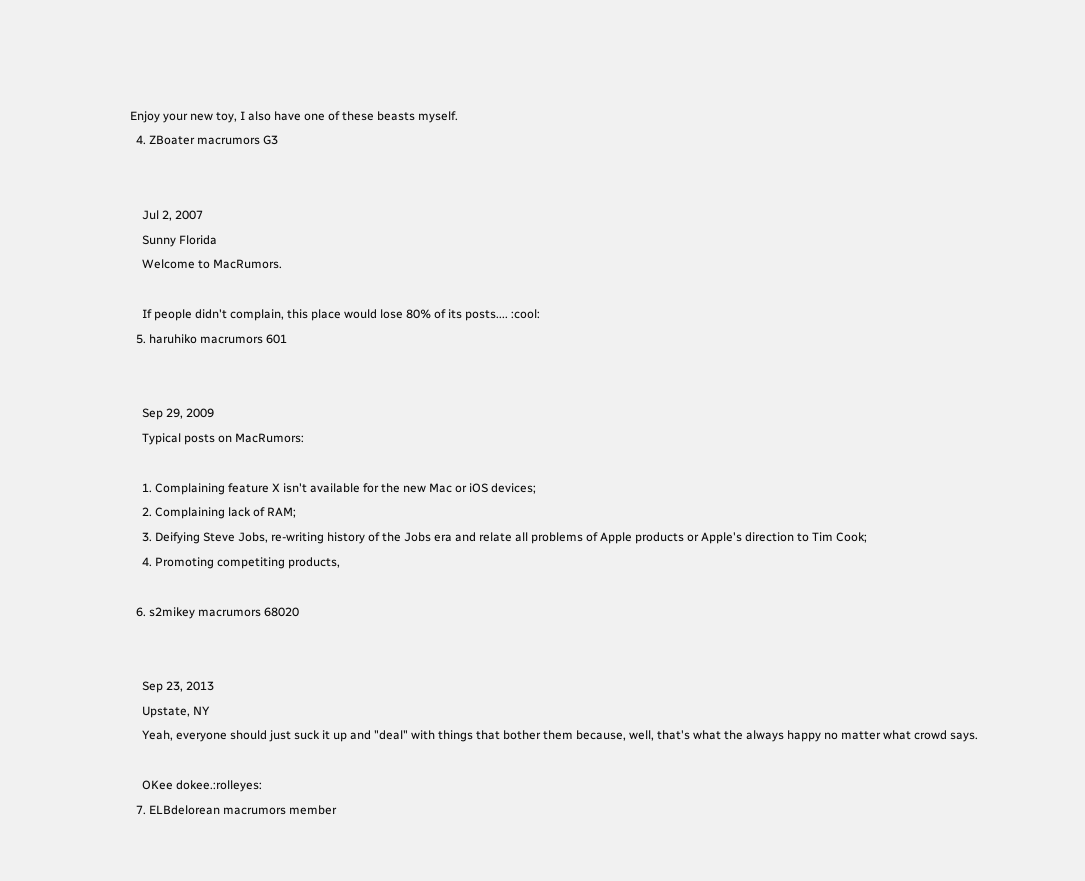Enjoy your new toy, I also have one of these beasts myself.
  4. ZBoater macrumors G3


    Jul 2, 2007
    Sunny Florida
    Welcome to MacRumors.

    If people didn't complain, this place would lose 80% of its posts.... :cool:
  5. haruhiko macrumors 601


    Sep 29, 2009
    Typical posts on MacRumors:

    1. Complaining feature X isn't available for the new Mac or iOS devices;
    2. Complaining lack of RAM;
    3. Deifying Steve Jobs, re-writing history of the Jobs era and relate all problems of Apple products or Apple's direction to Tim Cook;
    4. Promoting competiting products,

  6. s2mikey macrumors 68020


    Sep 23, 2013
    Upstate, NY
    Yeah, everyone should just suck it up and "deal" with things that bother them because, well, that's what the always happy no matter what crowd says.

    OKee dokee.:rolleyes:
  7. ELBdelorean macrumors member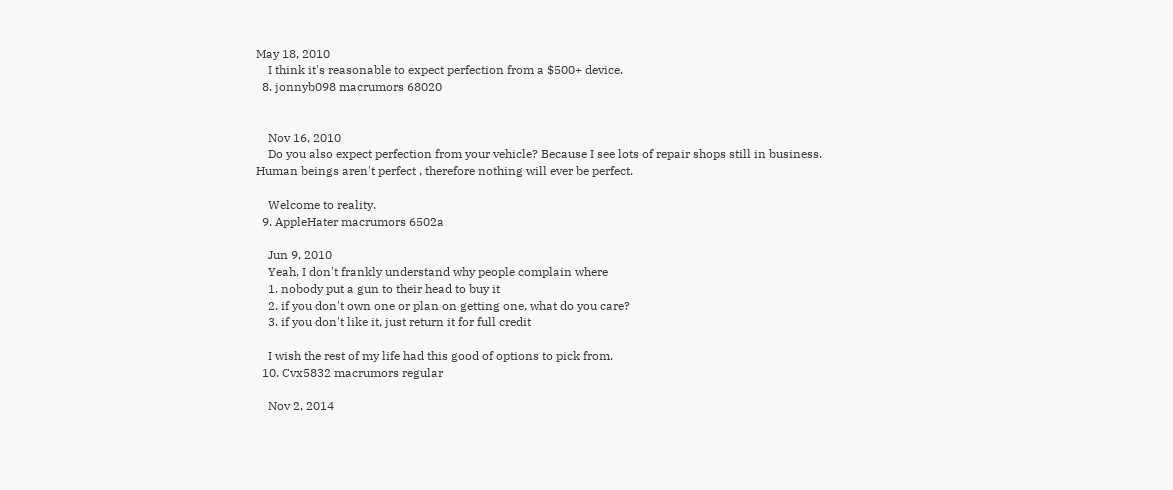May 18, 2010
    I think it's reasonable to expect perfection from a $500+ device.
  8. jonnyb098 macrumors 68020


    Nov 16, 2010
    Do you also expect perfection from your vehicle? Because I see lots of repair shops still in business. Human beings aren't perfect , therefore nothing will ever be perfect.

    Welcome to reality.
  9. AppleHater macrumors 6502a

    Jun 9, 2010
    Yeah, I don't frankly understand why people complain where
    1. nobody put a gun to their head to buy it
    2. if you don't own one or plan on getting one, what do you care?
    3. if you don't like it, just return it for full credit

    I wish the rest of my life had this good of options to pick from.
  10. Cvx5832 macrumors regular

    Nov 2, 2014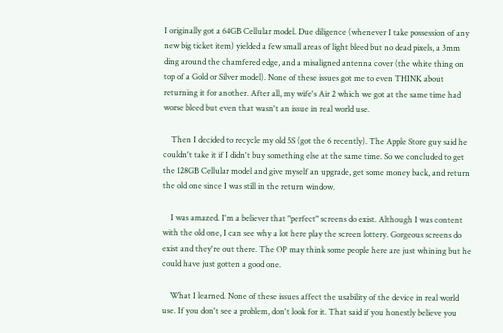I originally got a 64GB Cellular model. Due diligence (whenever I take possession of any new big ticket item) yielded a few small areas of light bleed but no dead pixels, a 3mm ding around the chamfered edge, and a misaligned antenna cover (the white thing on top of a Gold or Silver model). None of these issues got me to even THINK about returning it for another. After all, my wife's Air 2 which we got at the same time had worse bleed but even that wasn't an issue in real world use.

    Then I decided to recycle my old 5S (got the 6 recently). The Apple Store guy said he couldn't take it if I didn't buy something else at the same time. So we concluded to get the 128GB Cellular model and give myself an upgrade, get some money back, and return the old one since I was still in the return window.

    I was amazed. I'm a believer that "perfect" screens do exist. Although I was content with the old one, I can see why a lot here play the screen lottery. Gorgeous screens do exist and they're out there. The OP may think some people here are just whining but he could have just gotten a good one.

    What I learned. None of these issues affect the usability of the device in real world use. If you don't see a problem, don't look for it. That said if you honestly believe you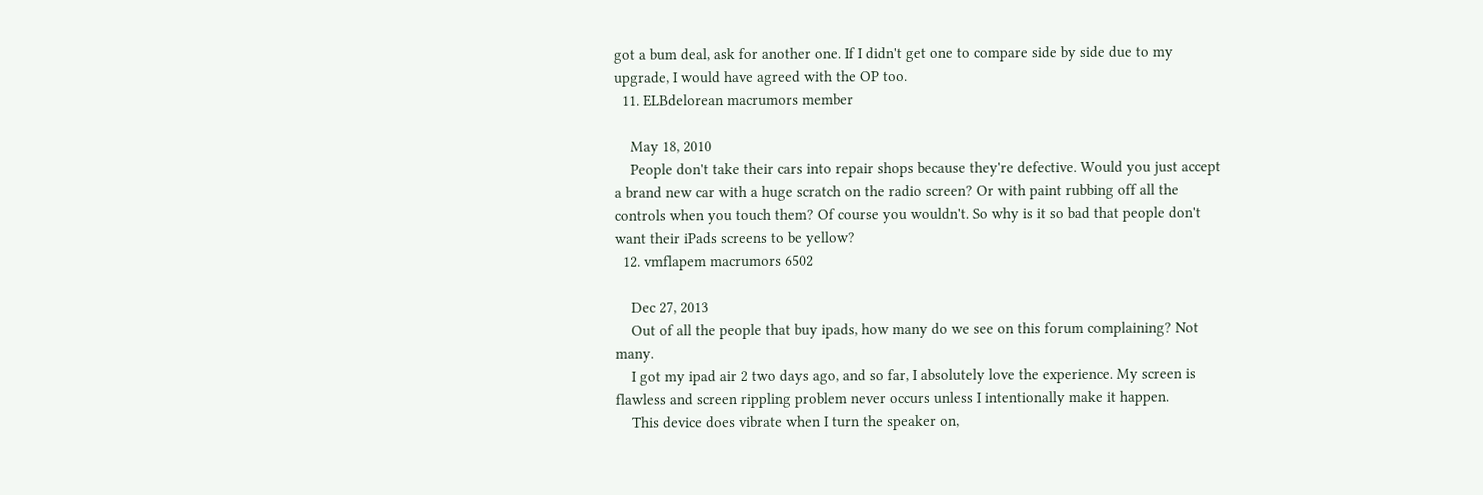got a bum deal, ask for another one. If I didn't get one to compare side by side due to my upgrade, I would have agreed with the OP too.
  11. ELBdelorean macrumors member

    May 18, 2010
    People don't take their cars into repair shops because they're defective. Would you just accept a brand new car with a huge scratch on the radio screen? Or with paint rubbing off all the controls when you touch them? Of course you wouldn't. So why is it so bad that people don't want their iPads screens to be yellow?
  12. vmflapem macrumors 6502

    Dec 27, 2013
    Out of all the people that buy ipads, how many do we see on this forum complaining? Not many.
    I got my ipad air 2 two days ago, and so far, I absolutely love the experience. My screen is flawless and screen rippling problem never occurs unless I intentionally make it happen.
    This device does vibrate when I turn the speaker on,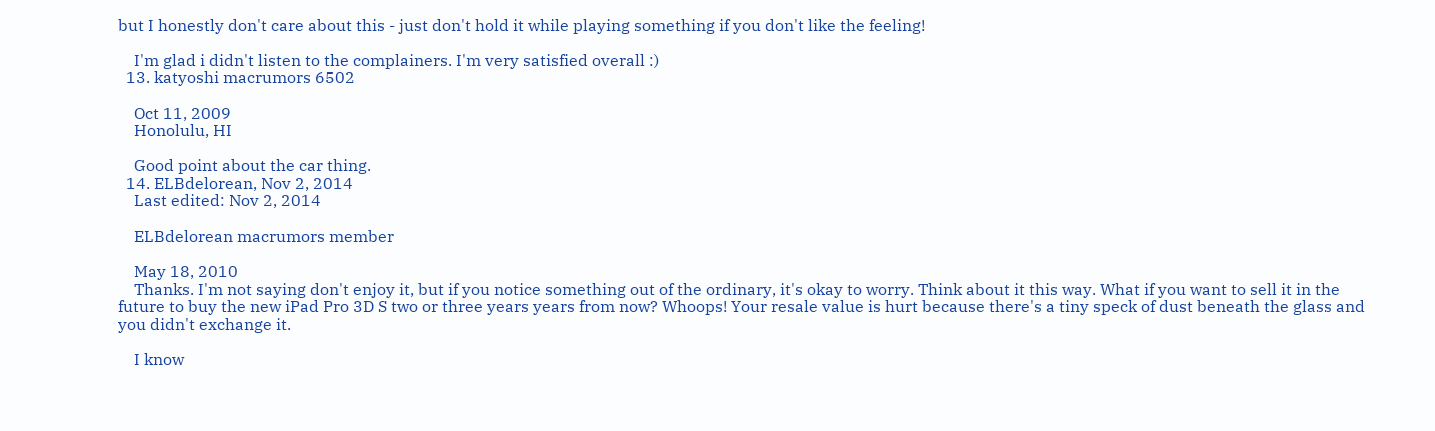but I honestly don't care about this - just don't hold it while playing something if you don't like the feeling!

    I'm glad i didn't listen to the complainers. I'm very satisfied overall :)
  13. katyoshi macrumors 6502

    Oct 11, 2009
    Honolulu, HI

    Good point about the car thing.
  14. ELBdelorean, Nov 2, 2014
    Last edited: Nov 2, 2014

    ELBdelorean macrumors member

    May 18, 2010
    Thanks. I'm not saying don't enjoy it, but if you notice something out of the ordinary, it's okay to worry. Think about it this way. What if you want to sell it in the future to buy the new iPad Pro 3D S two or three years years from now? Whoops! Your resale value is hurt because there's a tiny speck of dust beneath the glass and you didn't exchange it.

    I know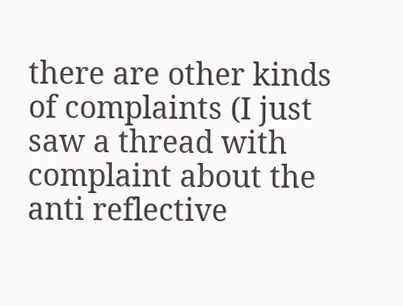there are other kinds of complaints (I just saw a thread with complaint about the anti reflective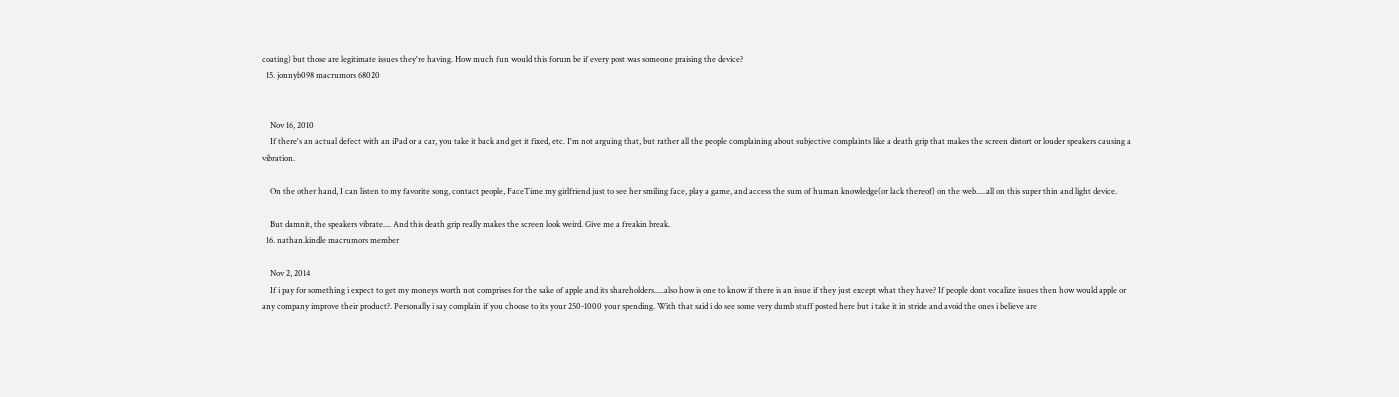coating) but those are legitimate issues they're having. How much fun would this forum be if every post was someone praising the device?
  15. jonnyb098 macrumors 68020


    Nov 16, 2010
    If there's an actual defect with an iPad or a car, you take it back and get it fixed, etc. I'm not arguing that, but rather all the people complaining about subjective complaints like a death grip that makes the screen distort or louder speakers causing a vibration.

    On the other hand, I can listen to my favorite song, contact people, FaceTime my girlfriend just to see her smiling face, play a game, and access the sum of human knowledge(or lack thereof) on the web.....all on this super thin and light device.

    But damnit, the speakers vibrate.... And this death grip really makes the screen look weird. Give me a freakin break.
  16. nathan.kindle macrumors member

    Nov 2, 2014
    If i pay for something i expect to get my moneys worth not comprises for the sake of apple and its shareholders.....also how is one to know if there is an issue if they just except what they have? If people dont vocalize issues then how would apple or any company improve their product?. Personally i say complain if you choose to its your 250-1000 your spending. With that said i do see some very dumb stuff posted here but i take it in stride and avoid the ones i believe are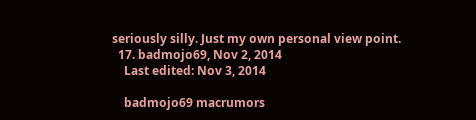seriously silly. Just my own personal view point.
  17. badmojo69, Nov 2, 2014
    Last edited: Nov 3, 2014

    badmojo69 macrumors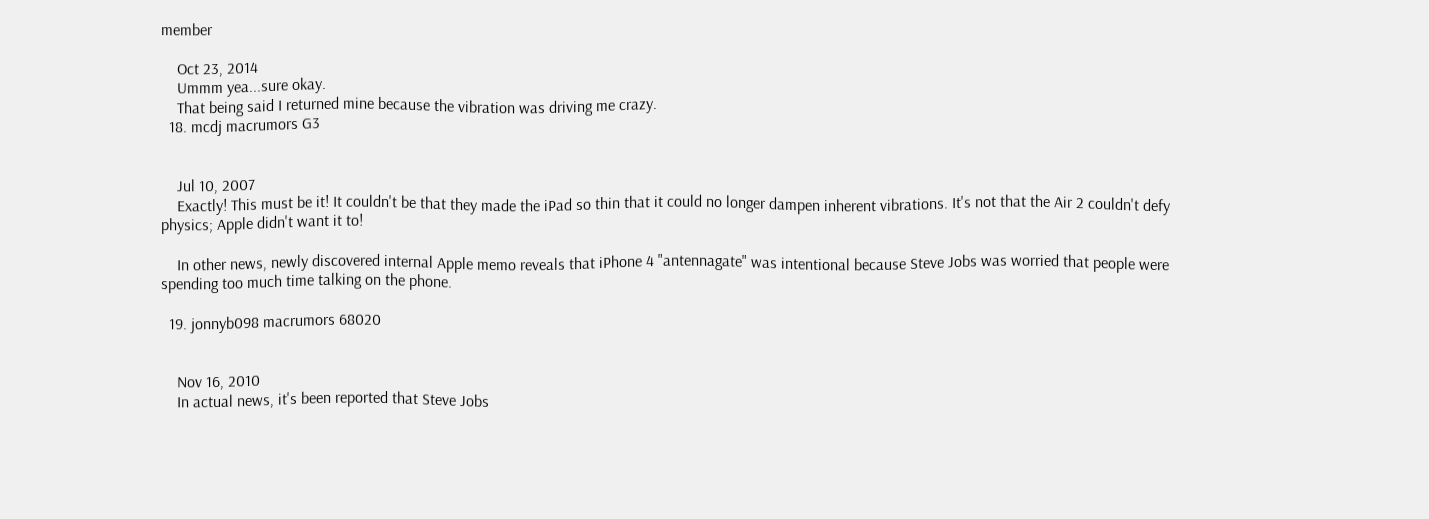member

    Oct 23, 2014
    Ummm yea...sure okay.
    That being said I returned mine because the vibration was driving me crazy.
  18. mcdj macrumors G3


    Jul 10, 2007
    Exactly! This must be it! It couldn't be that they made the iPad so thin that it could no longer dampen inherent vibrations. It's not that the Air 2 couldn't defy physics; Apple didn't want it to!

    In other news, newly discovered internal Apple memo reveals that iPhone 4 "antennagate" was intentional because Steve Jobs was worried that people were spending too much time talking on the phone.

  19. jonnyb098 macrumors 68020


    Nov 16, 2010
    In actual news, it's been reported that Steve Jobs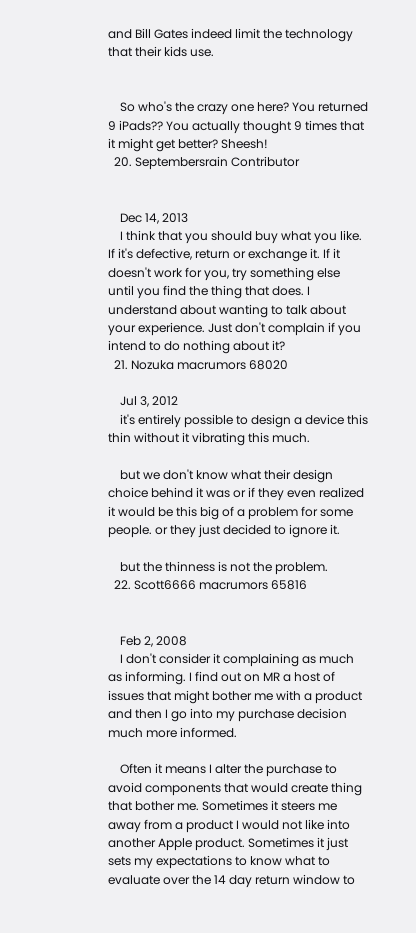and Bill Gates indeed limit the technology that their kids use.


    So who's the crazy one here? You returned 9 iPads?? You actually thought 9 times that it might get better? Sheesh!
  20. Septembersrain Contributor


    Dec 14, 2013
    I think that you should buy what you like. If it's defective, return or exchange it. If it doesn't work for you, try something else until you find the thing that does. I understand about wanting to talk about your experience. Just don't complain if you intend to do nothing about it?
  21. Nozuka macrumors 68020

    Jul 3, 2012
    it's entirely possible to design a device this thin without it vibrating this much.

    but we don't know what their design choice behind it was or if they even realized it would be this big of a problem for some people. or they just decided to ignore it.

    but the thinness is not the problem.
  22. Scott6666 macrumors 65816


    Feb 2, 2008
    I don't consider it complaining as much as informing. I find out on MR a host of issues that might bother me with a product and then I go into my purchase decision much more informed.

    Often it means I alter the purchase to avoid components that would create thing that bother me. Sometimes it steers me away from a product I would not like into another Apple product. Sometimes it just sets my expectations to know what to evaluate over the 14 day return window to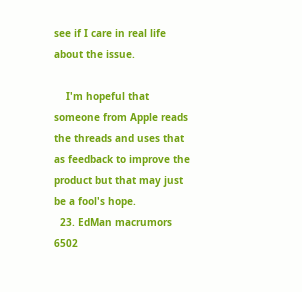see if I care in real life about the issue.

    I'm hopeful that someone from Apple reads the threads and uses that as feedback to improve the product but that may just be a fool's hope.
  23. EdMan macrumors 6502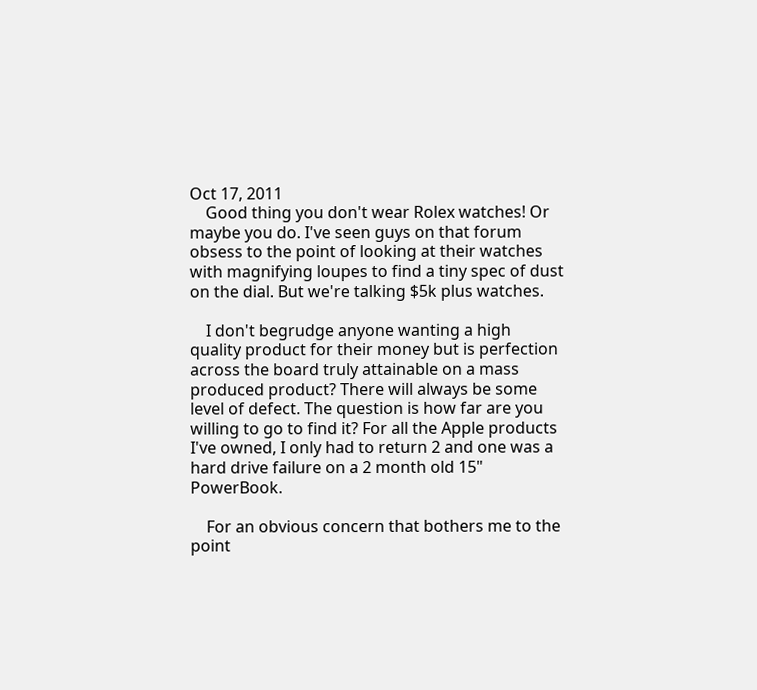Oct 17, 2011
    Good thing you don't wear Rolex watches! Or maybe you do. I've seen guys on that forum obsess to the point of looking at their watches with magnifying loupes to find a tiny spec of dust on the dial. But we're talking $5k plus watches.

    I don't begrudge anyone wanting a high quality product for their money but is perfection across the board truly attainable on a mass produced product? There will always be some level of defect. The question is how far are you willing to go to find it? For all the Apple products I've owned, I only had to return 2 and one was a hard drive failure on a 2 month old 15" PowerBook.

    For an obvious concern that bothers me to the point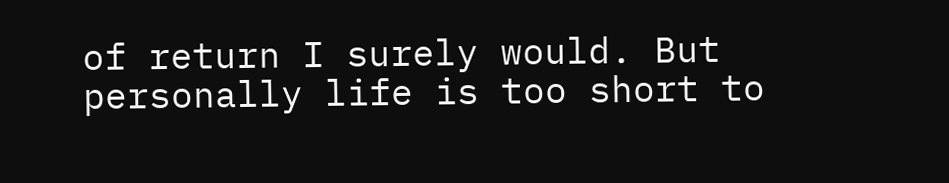of return I surely would. But personally life is too short to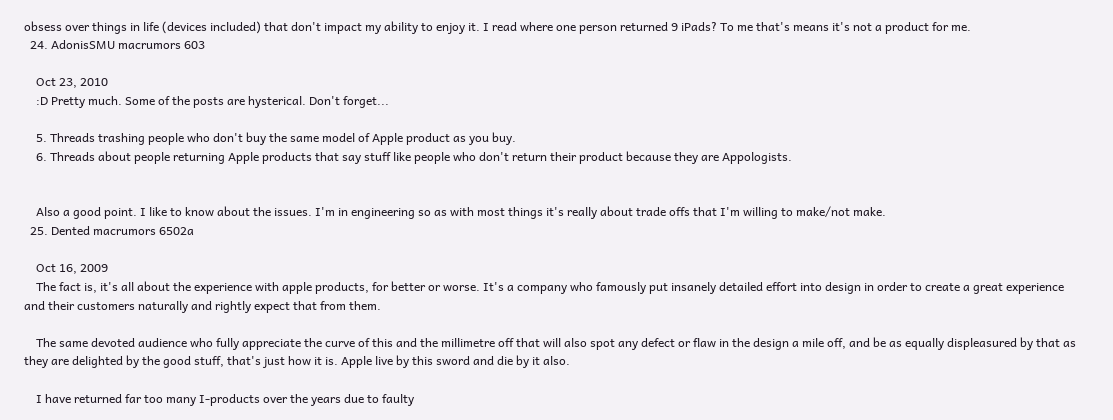obsess over things in life (devices included) that don't impact my ability to enjoy it. I read where one person returned 9 iPads? To me that's means it's not a product for me.
  24. AdonisSMU macrumors 603

    Oct 23, 2010
    :D Pretty much. Some of the posts are hysterical. Don't forget...

    5. Threads trashing people who don't buy the same model of Apple product as you buy.
    6. Threads about people returning Apple products that say stuff like people who don't return their product because they are Appologists.


    Also a good point. I like to know about the issues. I'm in engineering so as with most things it's really about trade offs that I'm willing to make/not make.
  25. Dented macrumors 6502a

    Oct 16, 2009
    The fact is, it's all about the experience with apple products, for better or worse. It's a company who famously put insanely detailed effort into design in order to create a great experience and their customers naturally and rightly expect that from them.

    The same devoted audience who fully appreciate the curve of this and the millimetre off that will also spot any defect or flaw in the design a mile off, and be as equally displeasured by that as they are delighted by the good stuff, that's just how it is. Apple live by this sword and die by it also.

    I have returned far too many I-products over the years due to faulty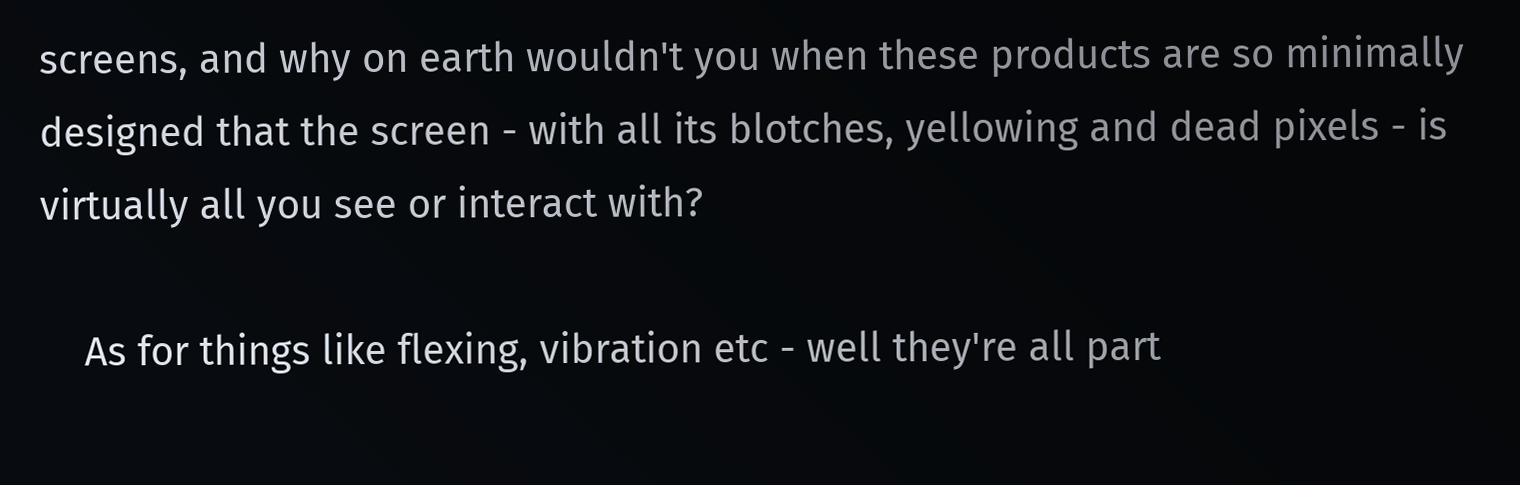screens, and why on earth wouldn't you when these products are so minimally designed that the screen - with all its blotches, yellowing and dead pixels - is virtually all you see or interact with?

    As for things like flexing, vibration etc - well they're all part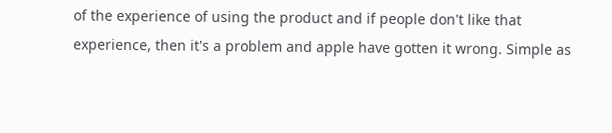of the experience of using the product and if people don't like that experience, then it's a problem and apple have gotten it wrong. Simple as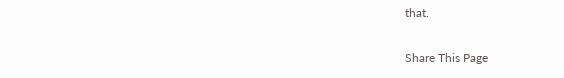that.

Share This Page